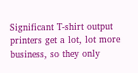Significant T-shirt output printers get a lot, lot more business, so they only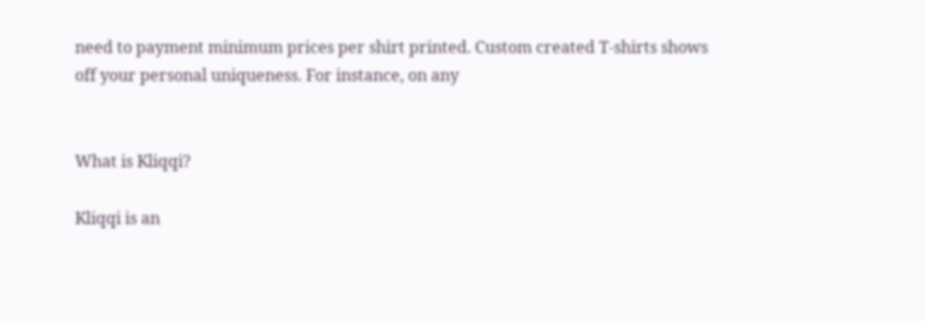need to payment minimum prices per shirt printed. Custom created T-shirts shows off your personal uniqueness. For instance, on any


What is Kliqqi?

Kliqqi is an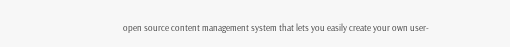open source content management system that lets you easily create your own user-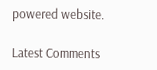powered website.

Latest Comments